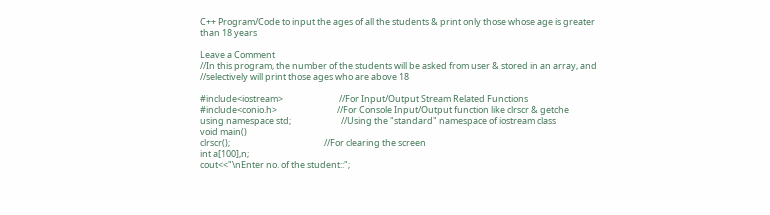C++ Program/Code to input the ages of all the students & print only those whose age is greater than 18 years

Leave a Comment
//In this program, the number of the students will be asked from user & stored in an array, and
//selectively will print those ages who are above 18

#include<iostream>                            //For Input/Output Stream Related Functions
#include<conio.h>                              //For Console Input/Output function like clrscr & getche
using namespace std;                         //Using the "standard" namespace of iostream class
void main()
clrscr();                                               //For clearing the screen
int a[100],n;
cout<<"\nEnter no. of the student::";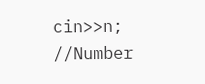cin>>n;                                               //Number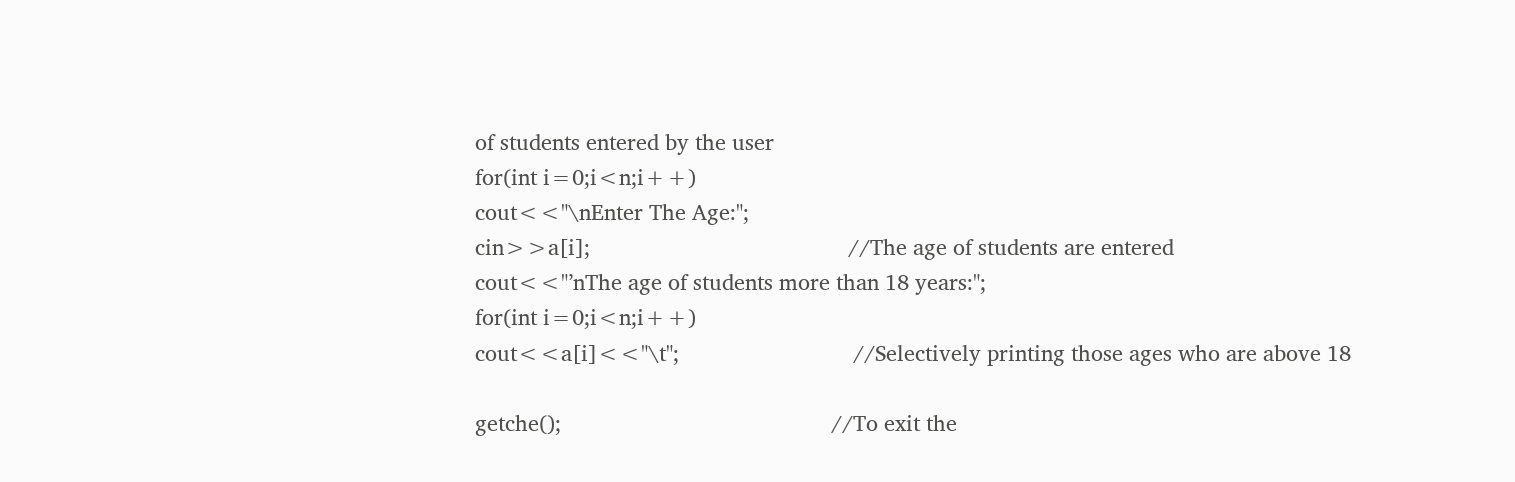of students entered by the user
for(int i=0;i<n;i++)
cout<<"\nEnter The Age:";
cin>>a[i];                                           //The age of students are entered
cout<<"’nThe age of students more than 18 years:";
for(int i=0;i<n;i++)
cout<<a[i]<<"\t";                             //Selectively printing those ages who are above 18

getche();                                             //To exit the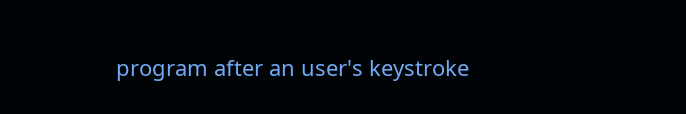program after an user's keystroke